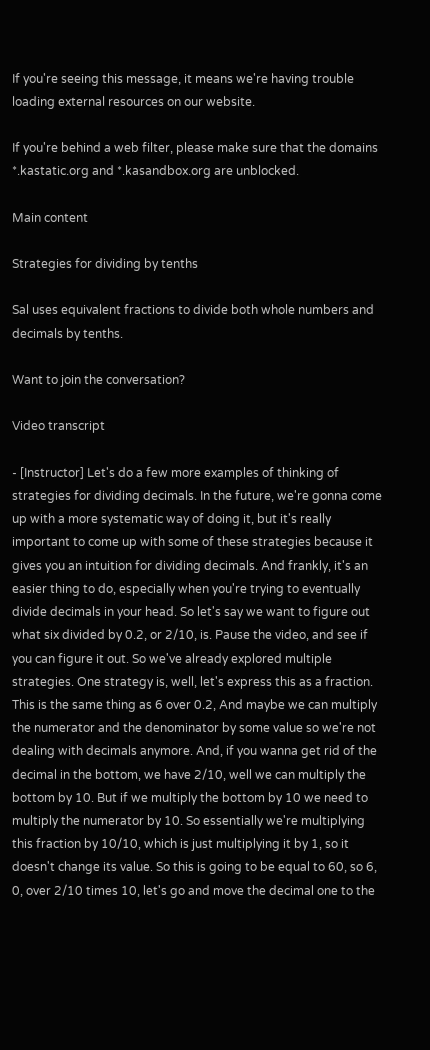If you're seeing this message, it means we're having trouble loading external resources on our website.

If you're behind a web filter, please make sure that the domains *.kastatic.org and *.kasandbox.org are unblocked.

Main content

Strategies for dividing by tenths

Sal uses equivalent fractions to divide both whole numbers and decimals by tenths.

Want to join the conversation?

Video transcript

- [Instructor] Let's do a few more examples of thinking of strategies for dividing decimals. In the future, we're gonna come up with a more systematic way of doing it, but it's really important to come up with some of these strategies because it gives you an intuition for dividing decimals. And frankly, it's an easier thing to do, especially when you're trying to eventually divide decimals in your head. So let's say we want to figure out what six divided by 0.2, or 2/10, is. Pause the video, and see if you can figure it out. So we've already explored multiple strategies. One strategy is, well, let's express this as a fraction. This is the same thing as 6 over 0.2, And maybe we can multiply the numerator and the denominator by some value so we're not dealing with decimals anymore. And, if you wanna get rid of the decimal in the bottom, we have 2/10, well we can multiply the bottom by 10. But if we multiply the bottom by 10 we need to multiply the numerator by 10. So essentially we're multiplying this fraction by 10/10, which is just multiplying it by 1, so it doesn't change its value. So this is going to be equal to 60, so 6, 0, over 2/10 times 10, let's go and move the decimal one to the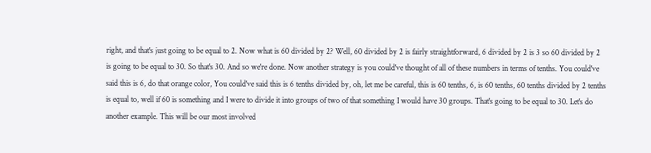right, and that's just going to be equal to 2. Now what is 60 divided by 2? Well, 60 divided by 2 is fairly straightforward, 6 divided by 2 is 3 so 60 divided by 2 is going to be equal to 30. So that's 30. And so we're done. Now another strategy is you could've thought of all of these numbers in terms of tenths. You could've said this is 6, do that orange color, You could've said this is 6 tenths divided by, oh, let me be careful, this is 60 tenths, 6, is 60 tenths, 60 tenths divided by 2 tenths is equal to, well if 60 is something and I were to divide it into groups of two of that something I would have 30 groups. That's going to be equal to 30. Let's do another example. This will be our most involved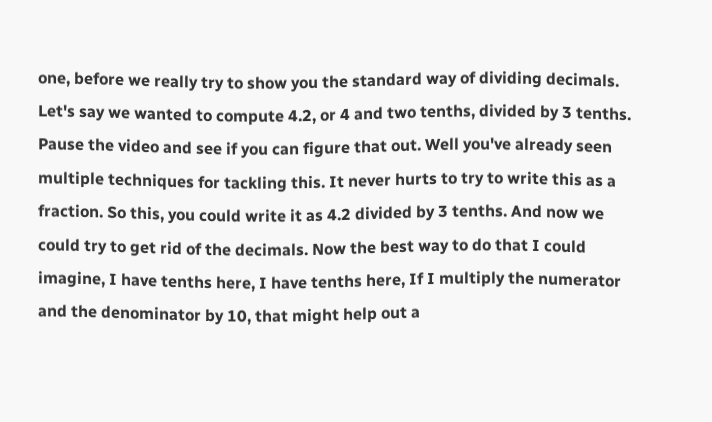one, before we really try to show you the standard way of dividing decimals. Let's say we wanted to compute 4.2, or 4 and two tenths, divided by 3 tenths. Pause the video and see if you can figure that out. Well you've already seen multiple techniques for tackling this. It never hurts to try to write this as a fraction. So this, you could write it as 4.2 divided by 3 tenths. And now we could try to get rid of the decimals. Now the best way to do that I could imagine, I have tenths here, I have tenths here, If I multiply the numerator and the denominator by 10, that might help out a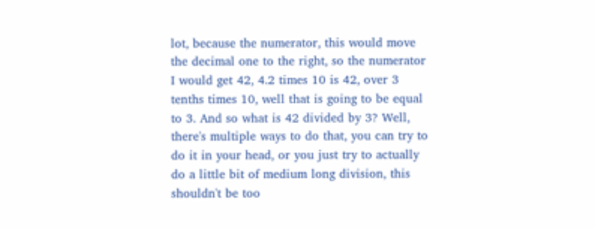lot, because the numerator, this would move the decimal one to the right, so the numerator I would get 42, 4.2 times 10 is 42, over 3 tenths times 10, well that is going to be equal to 3. And so what is 42 divided by 3? Well, there's multiple ways to do that, you can try to do it in your head, or you just try to actually do a little bit of medium long division, this shouldn't be too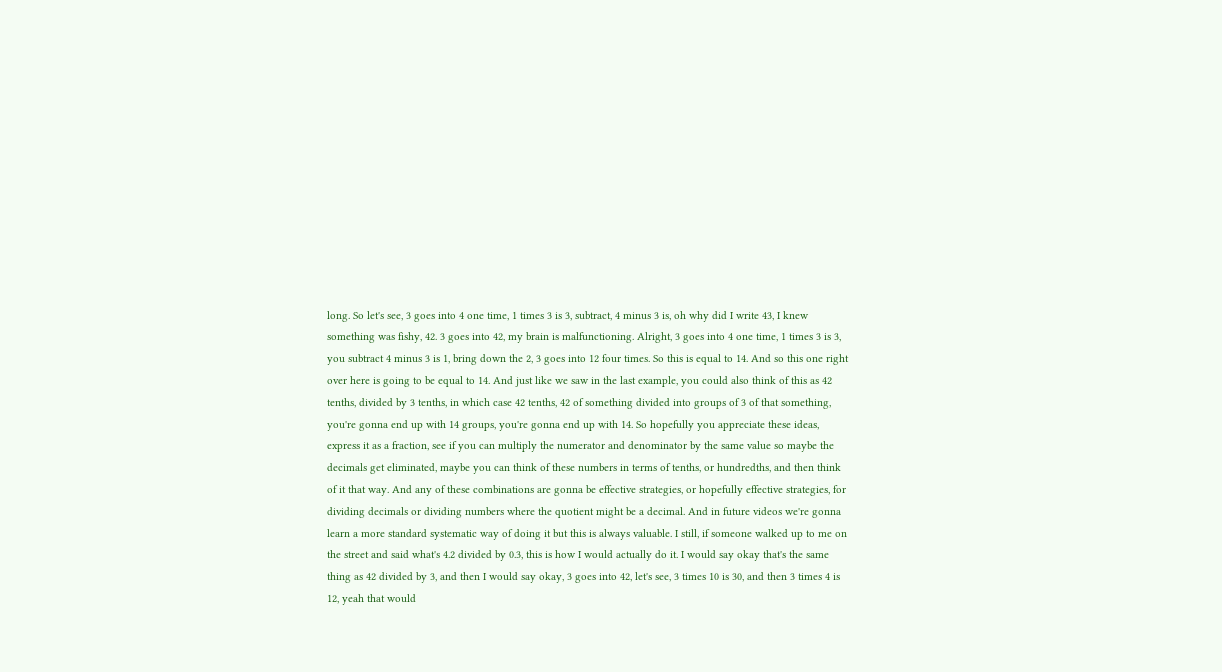long. So let's see, 3 goes into 4 one time, 1 times 3 is 3, subtract, 4 minus 3 is, oh why did I write 43, I knew something was fishy, 42. 3 goes into 42, my brain is malfunctioning. Alright, 3 goes into 4 one time, 1 times 3 is 3, you subtract 4 minus 3 is 1, bring down the 2, 3 goes into 12 four times. So this is equal to 14. And so this one right over here is going to be equal to 14. And just like we saw in the last example, you could also think of this as 42 tenths, divided by 3 tenths, in which case 42 tenths, 42 of something divided into groups of 3 of that something, you're gonna end up with 14 groups, you're gonna end up with 14. So hopefully you appreciate these ideas, express it as a fraction, see if you can multiply the numerator and denominator by the same value so maybe the decimals get eliminated, maybe you can think of these numbers in terms of tenths, or hundredths, and then think of it that way. And any of these combinations are gonna be effective strategies, or hopefully effective strategies, for dividing decimals or dividing numbers where the quotient might be a decimal. And in future videos we're gonna learn a more standard systematic way of doing it but this is always valuable. I still, if someone walked up to me on the street and said what's 4.2 divided by 0.3, this is how I would actually do it. I would say okay that's the same thing as 42 divided by 3, and then I would say okay, 3 goes into 42, let's see, 3 times 10 is 30, and then 3 times 4 is 12, yeah that would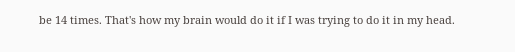be 14 times. That's how my brain would do it if I was trying to do it in my head.